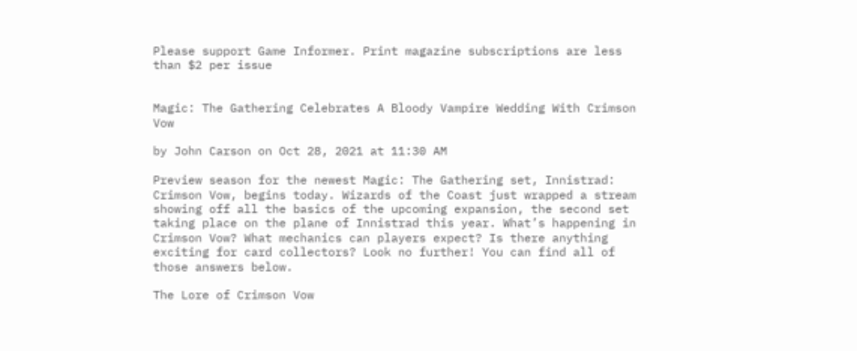Please support Game Informer. Print magazine subscriptions are less than $2 per issue


Magic: The Gathering Celebrates A Bloody Vampire Wedding With Crimson Vow

by John Carson on Oct 28, 2021 at 11:30 AM

Preview season for the newest Magic: The Gathering set, Innistrad: Crimson Vow, begins today. Wizards of the Coast just wrapped a stream showing off all the basics of the upcoming expansion, the second set taking place on the plane of Innistrad this year. What’s happening in Crimson Vow? What mechanics can players expect? Is there anything exciting for card collectors? Look no further! You can find all of those answers below.

The Lore of Crimson Vow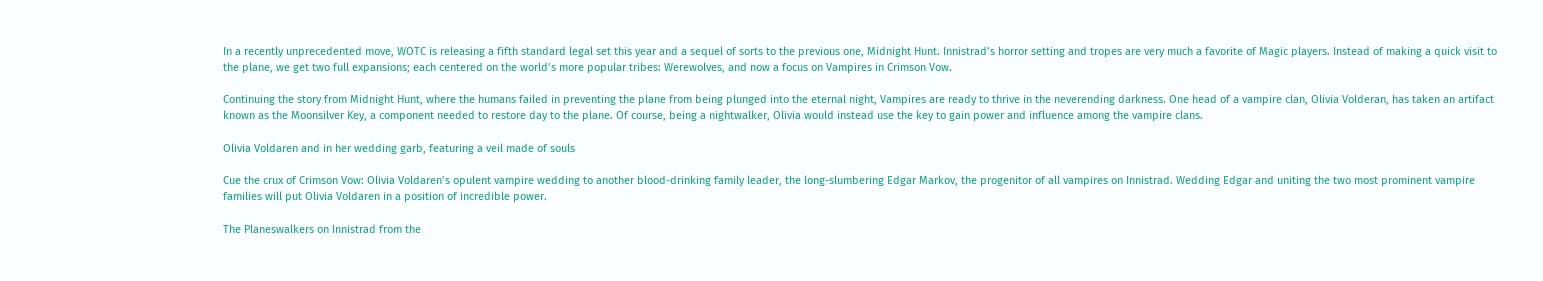In a recently unprecedented move, WOTC is releasing a fifth standard legal set this year and a sequel of sorts to the previous one, Midnight Hunt. Innistrad’s horror setting and tropes are very much a favorite of Magic players. Instead of making a quick visit to the plane, we get two full expansions; each centered on the world’s more popular tribes: Werewolves, and now a focus on Vampires in Crimson Vow.

Continuing the story from Midnight Hunt, where the humans failed in preventing the plane from being plunged into the eternal night, Vampires are ready to thrive in the neverending darkness. One head of a vampire clan, Olivia Volderan, has taken an artifact known as the Moonsilver Key, a component needed to restore day to the plane. Of course, being a nightwalker, Olivia would instead use the key to gain power and influence among the vampire clans.

Olivia Voldaren and in her wedding garb, featuring a veil made of souls

Cue the crux of Crimson Vow: Olivia Voldaren’s opulent vampire wedding to another blood-drinking family leader, the long-slumbering Edgar Markov, the progenitor of all vampires on Innistrad. Wedding Edgar and uniting the two most prominent vampire families will put Olivia Voldaren in a position of incredible power.

The Planeswalkers on Innistrad from the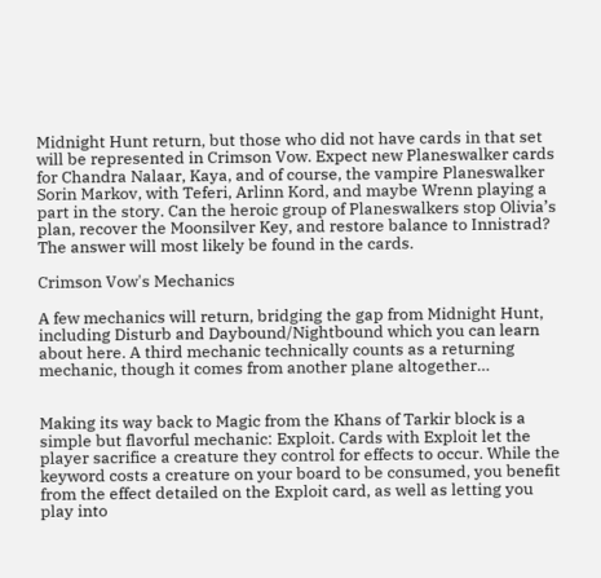Midnight Hunt return, but those who did not have cards in that set will be represented in Crimson Vow. Expect new Planeswalker cards for Chandra Nalaar, Kaya, and of course, the vampire Planeswalker Sorin Markov, with Teferi, Arlinn Kord, and maybe Wrenn playing a part in the story. Can the heroic group of Planeswalkers stop Olivia’s plan, recover the Moonsilver Key, and restore balance to Innistrad? The answer will most likely be found in the cards.

Crimson Vow's Mechanics

A few mechanics will return, bridging the gap from Midnight Hunt, including Disturb and Daybound/Nightbound which you can learn about here. A third mechanic technically counts as a returning mechanic, though it comes from another plane altogether…


Making its way back to Magic from the Khans of Tarkir block is a simple but flavorful mechanic: Exploit. Cards with Exploit let the player sacrifice a creature they control for effects to occur. While the keyword costs a creature on your board to be consumed, you benefit from the effect detailed on the Exploit card, as well as letting you play into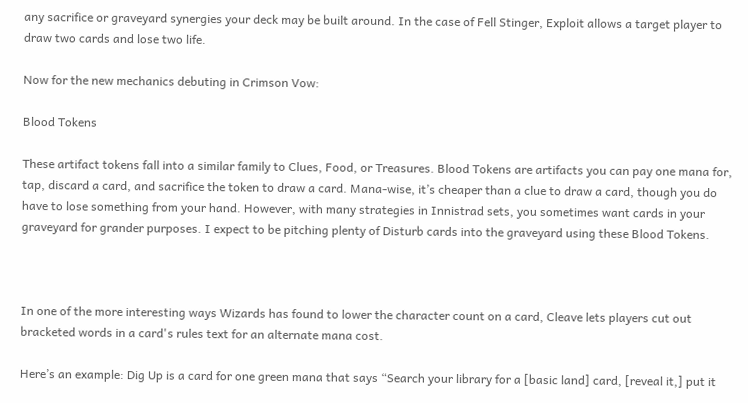any sacrifice or graveyard synergies your deck may be built around. In the case of Fell Stinger, Exploit allows a target player to draw two cards and lose two life.

Now for the new mechanics debuting in Crimson Vow:

Blood Tokens

These artifact tokens fall into a similar family to Clues, Food, or Treasures. Blood Tokens are artifacts you can pay one mana for, tap, discard a card, and sacrifice the token to draw a card. Mana-wise, it’s cheaper than a clue to draw a card, though you do have to lose something from your hand. However, with many strategies in Innistrad sets, you sometimes want cards in your graveyard for grander purposes. I expect to be pitching plenty of Disturb cards into the graveyard using these Blood Tokens.



In one of the more interesting ways Wizards has found to lower the character count on a card, Cleave lets players cut out bracketed words in a card's rules text for an alternate mana cost.

Here’s an example: Dig Up is a card for one green mana that says “Search your library for a [basic land] card, [reveal it,] put it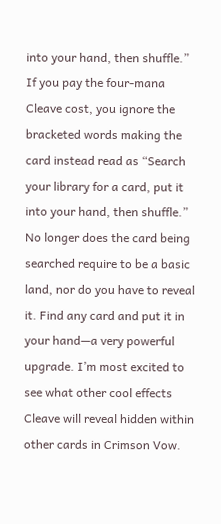into your hand, then shuffle.” If you pay the four-mana Cleave cost, you ignore the bracketed words making the card instead read as “Search your library for a card, put it into your hand, then shuffle.” No longer does the card being searched require to be a basic land, nor do you have to reveal it. Find any card and put it in your hand—a very powerful upgrade. I’m most excited to see what other cool effects Cleave will reveal hidden within other cards in Crimson Vow.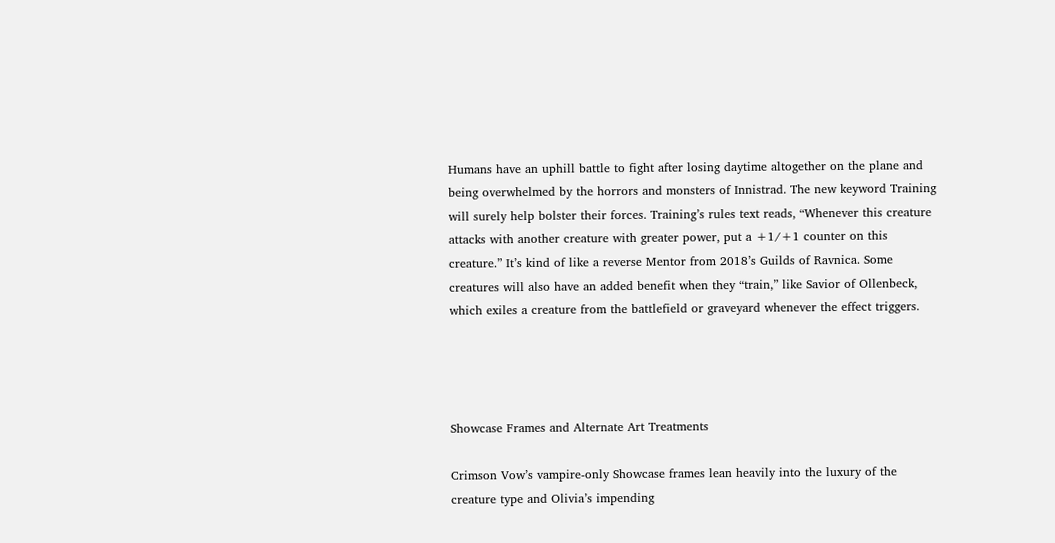Humans have an uphill battle to fight after losing daytime altogether on the plane and being overwhelmed by the horrors and monsters of Innistrad. The new keyword Training will surely help bolster their forces. Training’s rules text reads, “Whenever this creature attacks with another creature with greater power, put a +1/+1 counter on this creature.” It’s kind of like a reverse Mentor from 2018’s Guilds of Ravnica. Some creatures will also have an added benefit when they “train,” like Savior of Ollenbeck, which exiles a creature from the battlefield or graveyard whenever the effect triggers.




Showcase Frames and Alternate Art Treatments

Crimson Vow’s vampire-only Showcase frames lean heavily into the luxury of the creature type and Olivia’s impending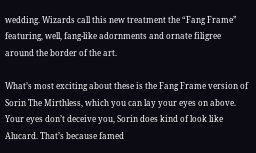wedding. Wizards call this new treatment the “Fang Frame” featuring, well, fang-like adornments and ornate filigree around the border of the art.

What’s most exciting about these is the Fang Frame version of Sorin The Mirthless, which you can lay your eyes on above. Your eyes don’t deceive you, Sorin does kind of look like Alucard. That’s because famed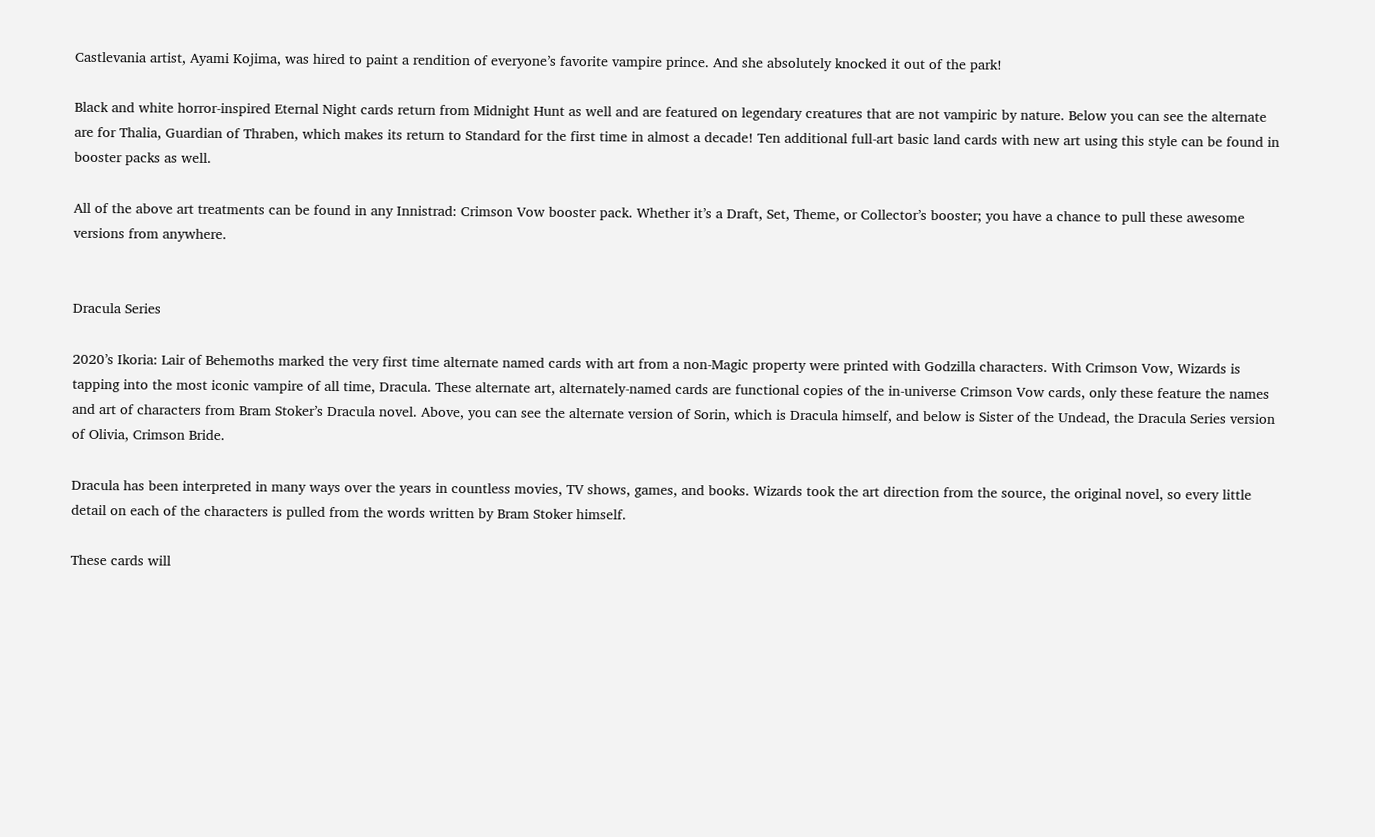Castlevania artist, Ayami Kojima, was hired to paint a rendition of everyone’s favorite vampire prince. And she absolutely knocked it out of the park!

Black and white horror-inspired Eternal Night cards return from Midnight Hunt as well and are featured on legendary creatures that are not vampiric by nature. Below you can see the alternate are for Thalia, Guardian of Thraben, which makes its return to Standard for the first time in almost a decade! Ten additional full-art basic land cards with new art using this style can be found in booster packs as well.

All of the above art treatments can be found in any Innistrad: Crimson Vow booster pack. Whether it’s a Draft, Set, Theme, or Collector’s booster; you have a chance to pull these awesome versions from anywhere.


Dracula Series

2020’s Ikoria: Lair of Behemoths marked the very first time alternate named cards with art from a non-Magic property were printed with Godzilla characters. With Crimson Vow, Wizards is tapping into the most iconic vampire of all time, Dracula. These alternate art, alternately-named cards are functional copies of the in-universe Crimson Vow cards, only these feature the names and art of characters from Bram Stoker’s Dracula novel. Above, you can see the alternate version of Sorin, which is Dracula himself, and below is Sister of the Undead, the Dracula Series version of Olivia, Crimson Bride.

Dracula has been interpreted in many ways over the years in countless movies, TV shows, games, and books. Wizards took the art direction from the source, the original novel, so every little detail on each of the characters is pulled from the words written by Bram Stoker himself.

These cards will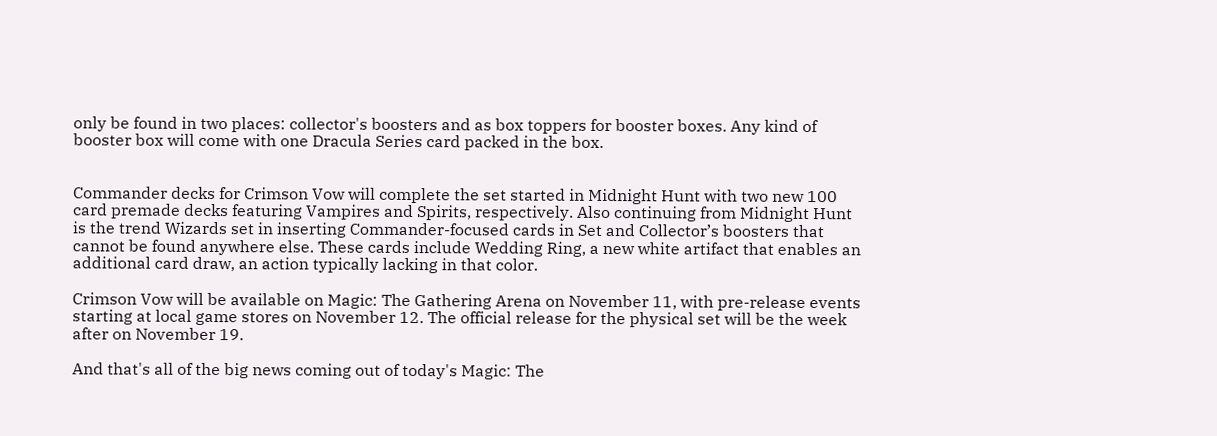only be found in two places: collector's boosters and as box toppers for booster boxes. Any kind of booster box will come with one Dracula Series card packed in the box.


Commander decks for Crimson Vow will complete the set started in Midnight Hunt with two new 100 card premade decks featuring Vampires and Spirits, respectively. Also continuing from Midnight Hunt is the trend Wizards set in inserting Commander-focused cards in Set and Collector’s boosters that cannot be found anywhere else. These cards include Wedding Ring, a new white artifact that enables an additional card draw, an action typically lacking in that color.

Crimson Vow will be available on Magic: The Gathering Arena on November 11, with pre-release events starting at local game stores on November 12. The official release for the physical set will be the week after on November 19.

And that's all of the big news coming out of today's Magic: The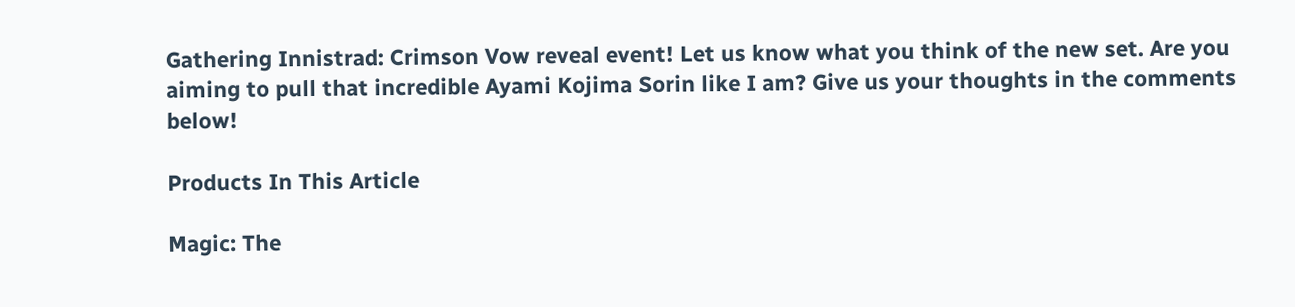Gathering Innistrad: Crimson Vow reveal event! Let us know what you think of the new set. Are you aiming to pull that incredible Ayami Kojima Sorin like I am? Give us your thoughts in the comments below!

Products In This Article

Magic: The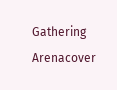Gathering Arenacover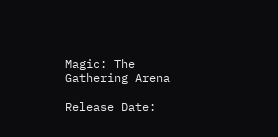Magic: The Gathering Arena

Release Date: